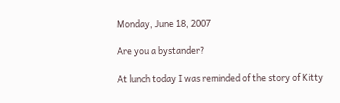Monday, June 18, 2007

Are you a bystander?

At lunch today I was reminded of the story of Kitty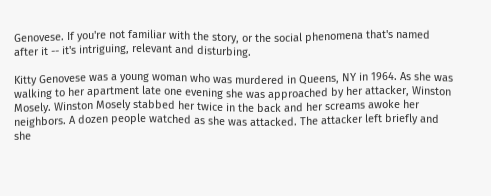Genovese. If you're not familiar with the story, or the social phenomena that's named after it -- it's intriguing, relevant and disturbing.

Kitty Genovese was a young woman who was murdered in Queens, NY in 1964. As she was walking to her apartment late one evening she was approached by her attacker, Winston Mosely. Winston Mosely stabbed her twice in the back and her screams awoke her neighbors. A dozen people watched as she was attacked. The attacker left briefly and she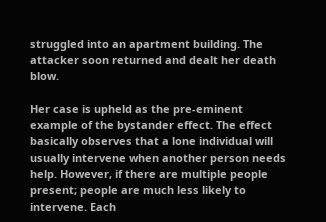struggled into an apartment building. The attacker soon returned and dealt her death blow.

Her case is upheld as the pre-eminent example of the bystander effect. The effect basically observes that a lone individual will usually intervene when another person needs help. However, if there are multiple people present; people are much less likely to intervene. Each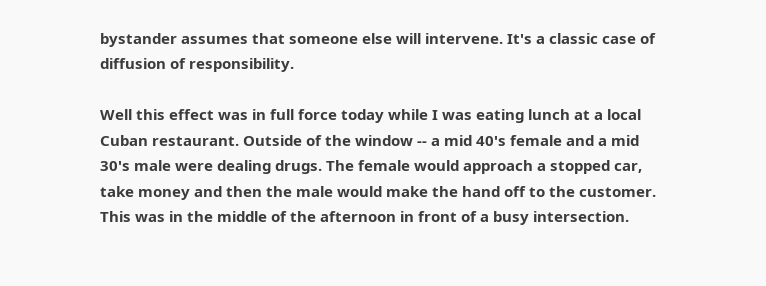bystander assumes that someone else will intervene. It's a classic case of diffusion of responsibility.

Well this effect was in full force today while I was eating lunch at a local Cuban restaurant. Outside of the window -- a mid 40's female and a mid 30's male were dealing drugs. The female would approach a stopped car, take money and then the male would make the hand off to the customer. This was in the middle of the afternoon in front of a busy intersection.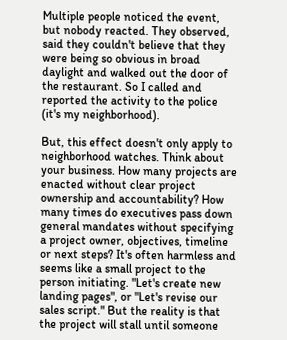Multiple people noticed the event, but nobody reacted. They observed, said they couldn't believe that they were being so obvious in broad daylight and walked out the door of the restaurant. So I called and reported the activity to the police (it's my neighborhood).

But, this effect doesn't only apply to neighborhood watches. Think about your business. How many projects are enacted without clear project ownership and accountability? How many times do executives pass down general mandates without specifying a project owner, objectives, timeline or next steps? It's often harmless and seems like a small project to the person initiating. "Let's create new landing pages", or "Let's revise our sales script." But the reality is that the project will stall until someone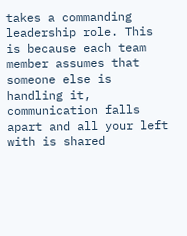takes a commanding leadership role. This is because each team member assumes that someone else is handling it, communication falls apart and all your left with is shared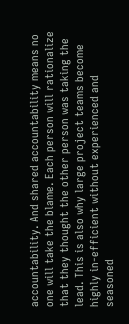accountability. And shared accountability means no one will take the blame. Each person will rationalize that they thought the other person was taking the lead. This is also why large project teams become highly in-efficient without experienced and seasoned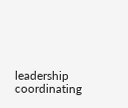leadership coordinating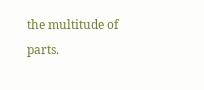the multitude of parts.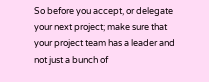So before you accept, or delegate your next project; make sure that your project team has a leader and not just a bunch of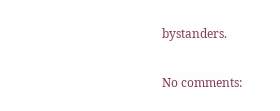bystanders.

No comments: